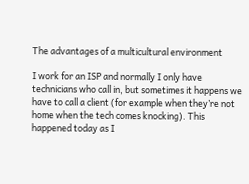The advantages of a multicultural environment

I work for an ISP and normally I only have technicians who call in, but sometimes it happens we have to call a client (for example when they’re not home when the tech comes knocking). This happened today as I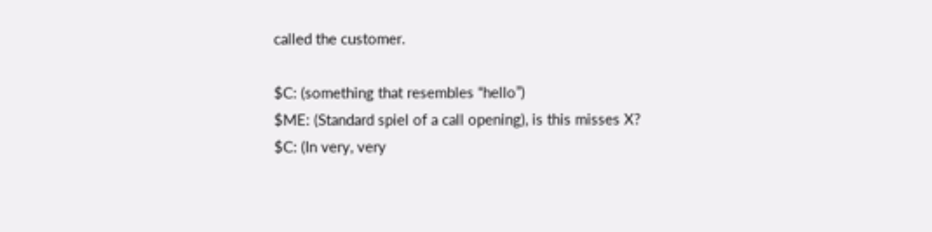called the customer.

$C: (something that resembles “hello”)
$ME: (Standard spiel of a call opening), is this misses X?
$C: (In very, very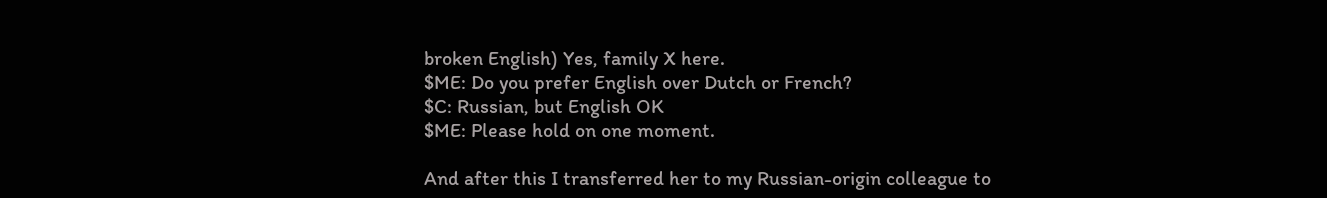broken English) Yes, family X here.
$ME: Do you prefer English over Dutch or French?
$C: Russian, but English OK
$ME: Please hold on one moment.

And after this I transferred her to my Russian-origin colleague to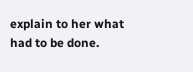explain to her what had to be done.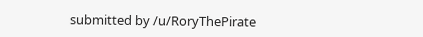submitted by /u/RoryThePirate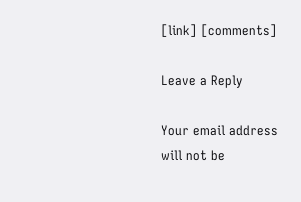[link] [comments]

Leave a Reply

Your email address will not be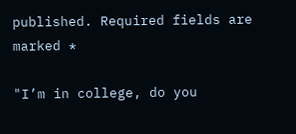published. Required fields are marked *

"I’m in college, do you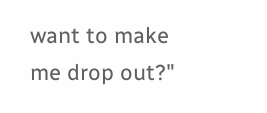want to make me drop out?"